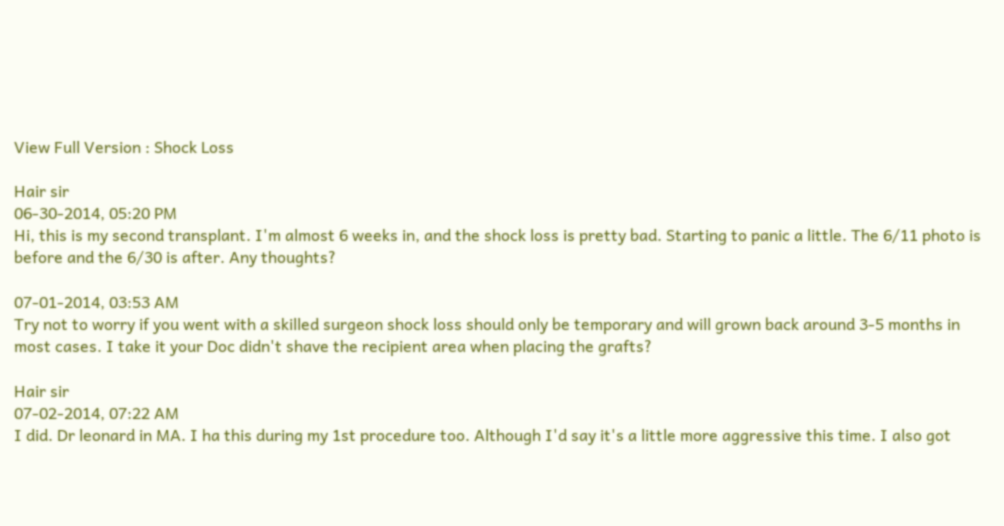View Full Version : Shock Loss

Hair sir
06-30-2014, 05:20 PM
Hi, this is my second transplant. I'm almost 6 weeks in, and the shock loss is pretty bad. Starting to panic a little. The 6/11 photo is before and the 6/30 is after. Any thoughts?

07-01-2014, 03:53 AM
Try not to worry if you went with a skilled surgeon shock loss should only be temporary and will grown back around 3-5 months in most cases. I take it your Doc didn't shave the recipient area when placing the grafts?

Hair sir
07-02-2014, 07:22 AM
I did. Dr leonard in MA. I ha this during my 1st procedure too. Although I'd say it's a little more aggressive this time. I also got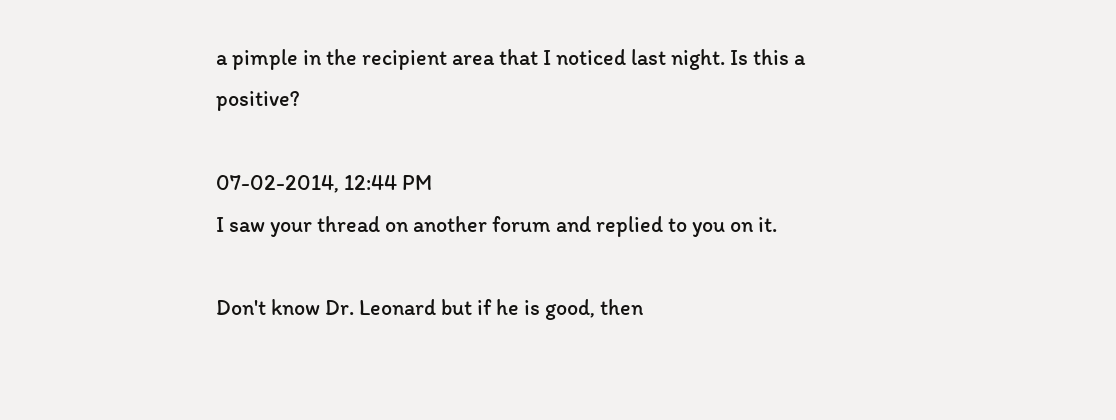a pimple in the recipient area that I noticed last night. Is this a positive?

07-02-2014, 12:44 PM
I saw your thread on another forum and replied to you on it.

Don't know Dr. Leonard but if he is good, then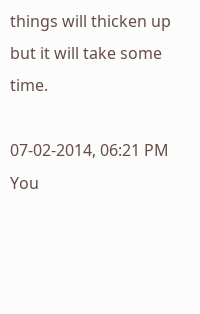things will thicken up but it will take some time.

07-02-2014, 06:21 PM
You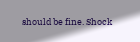should be fine. Shock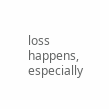loss happens, especially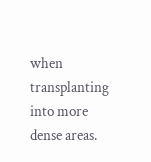when transplanting into more dense areas.